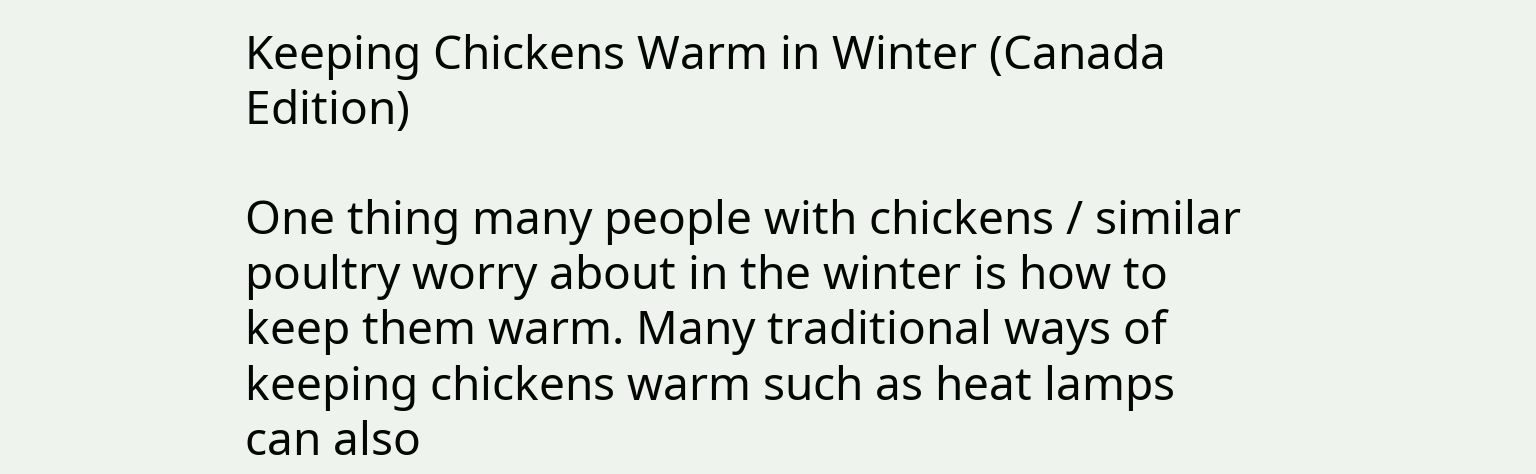Keeping Chickens Warm in Winter (Canada Edition)

One thing many people with chickens / similar poultry worry about in the winter is how to keep them warm. Many traditional ways of keeping chickens warm such as heat lamps can also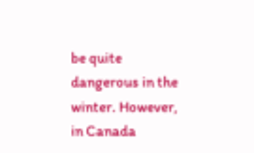be quite dangerous in the winter. However, in Canada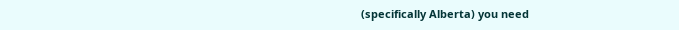(specifically Alberta) you need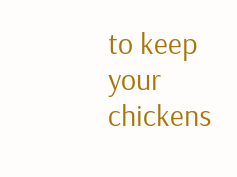to keep your chickens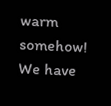warm somehow! We have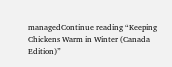managedContinue reading “Keeping Chickens Warm in Winter (Canada Edition)”